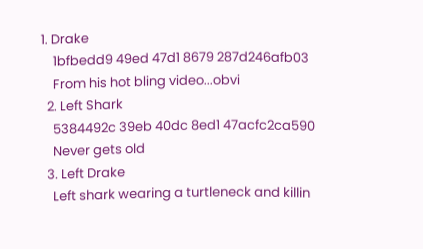1. Drake
    1bfbedd9 49ed 47d1 8679 287d246afb03
    From his hot bling video...obvi
  2. Left Shark
    5384492c 39eb 40dc 8ed1 47acfc2ca590
    Never gets old
  3. Left Drake
    Left shark wearing a turtleneck and killin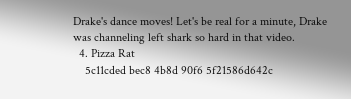Drake's dance moves! Let's be real for a minute, Drake was channeling left shark so hard in that video.
  4. Pizza Rat
    5c11cded bec8 4b8d 90f6 5f21586d642c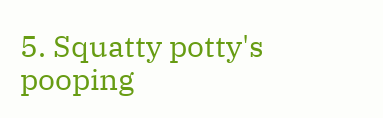5. Squatty potty's pooping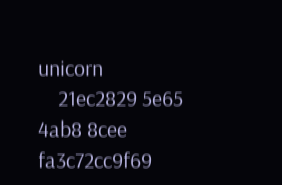unicorn
    21ec2829 5e65 4ab8 8cee fa3c72cc9f69